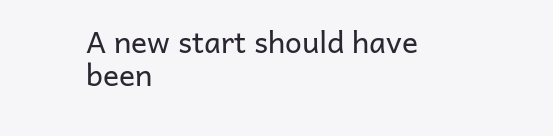A new start should have been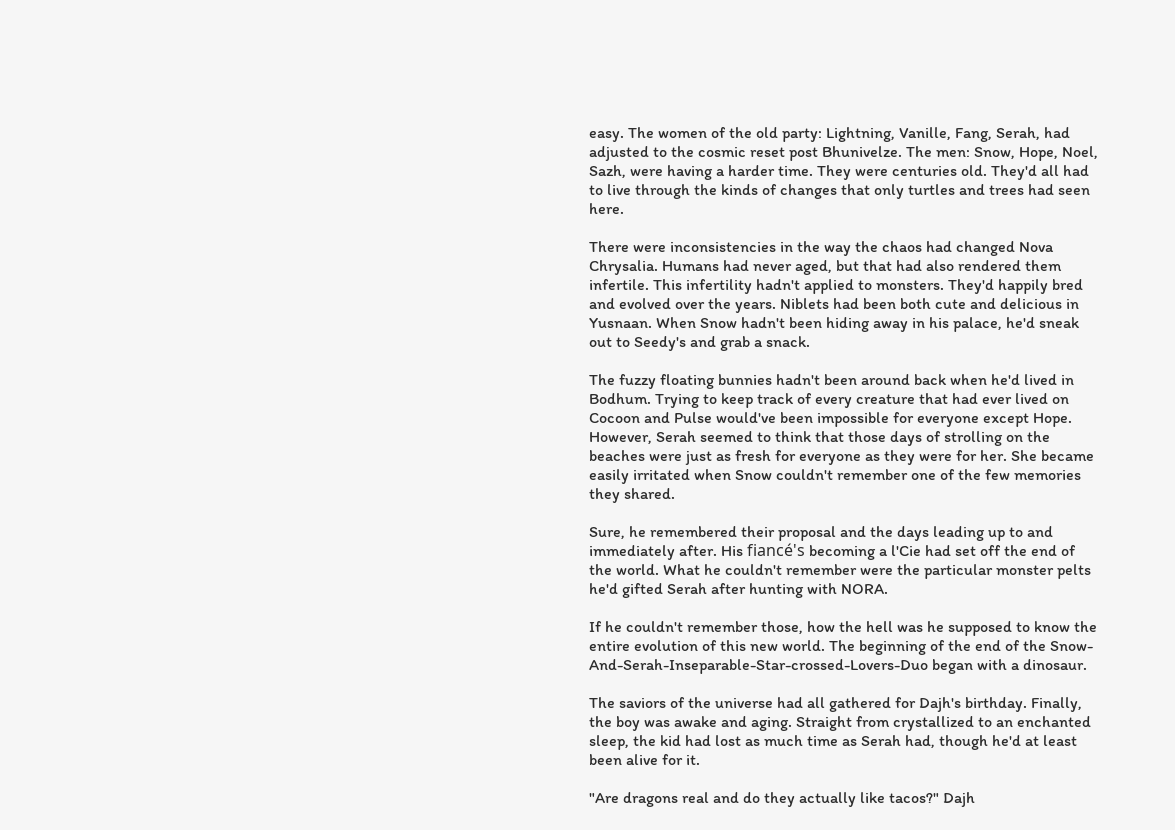easy. The women of the old party: Lightning, Vanille, Fang, Serah, had adjusted to the cosmic reset post Bhunivelze. The men: Snow, Hope, Noel, Sazh, were having a harder time. They were centuries old. They'd all had to live through the kinds of changes that only turtles and trees had seen here.

There were inconsistencies in the way the chaos had changed Nova Chrysalia. Humans had never aged, but that had also rendered them infertile. This infertility hadn't applied to monsters. They'd happily bred and evolved over the years. Niblets had been both cute and delicious in Yusnaan. When Snow hadn't been hiding away in his palace, he'd sneak out to Seedy's and grab a snack.

The fuzzy floating bunnies hadn't been around back when he'd lived in Bodhum. Trying to keep track of every creature that had ever lived on Cocoon and Pulse would've been impossible for everyone except Hope. However, Serah seemed to think that those days of strolling on the beaches were just as fresh for everyone as they were for her. She became easily irritated when Snow couldn't remember one of the few memories they shared.

Sure, he remembered their proposal and the days leading up to and immediately after. His fiancé's becoming a l'Cie had set off the end of the world. What he couldn't remember were the particular monster pelts he'd gifted Serah after hunting with NORA.

If he couldn't remember those, how the hell was he supposed to know the entire evolution of this new world. The beginning of the end of the Snow-And-Serah-Inseparable-Star-crossed-Lovers-Duo began with a dinosaur.

The saviors of the universe had all gathered for Dajh's birthday. Finally, the boy was awake and aging. Straight from crystallized to an enchanted sleep, the kid had lost as much time as Serah had, though he'd at least been alive for it.

"Are dragons real and do they actually like tacos?" Dajh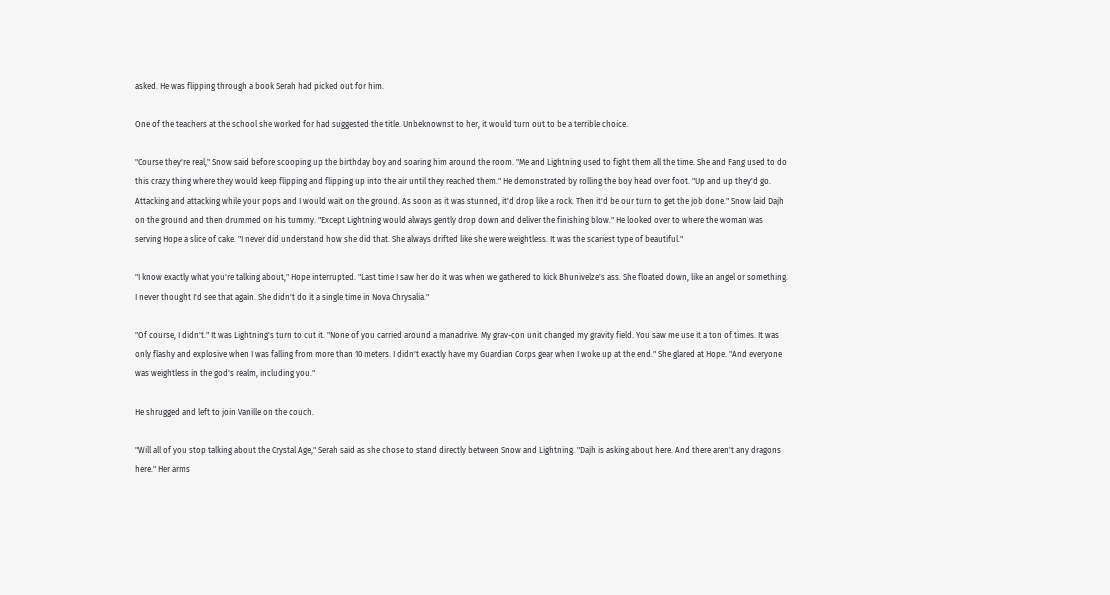asked. He was flipping through a book Serah had picked out for him.

One of the teachers at the school she worked for had suggested the title. Unbeknownst to her, it would turn out to be a terrible choice.

"Course they're real," Snow said before scooping up the birthday boy and soaring him around the room. "Me and Lightning used to fight them all the time. She and Fang used to do this crazy thing where they would keep flipping and flipping up into the air until they reached them." He demonstrated by rolling the boy head over foot. "Up and up they'd go. Attacking and attacking while your pops and I would wait on the ground. As soon as it was stunned, it'd drop like a rock. Then it'd be our turn to get the job done." Snow laid Dajh on the ground and then drummed on his tummy. "Except Lightning would always gently drop down and deliver the finishing blow." He looked over to where the woman was serving Hope a slice of cake. "I never did understand how she did that. She always drifted like she were weightless. It was the scariest type of beautiful."

"I know exactly what you're talking about," Hope interrupted. "Last time I saw her do it was when we gathered to kick Bhunivelze's ass. She floated down, like an angel or something. I never thought I'd see that again. She didn't do it a single time in Nova Chrysalia."

"Of course, I didn't." It was Lightning's turn to cut it. "None of you carried around a manadrive. My grav-con unit changed my gravity field. You saw me use it a ton of times. It was only flashy and explosive when I was falling from more than 10 meters. I didn't exactly have my Guardian Corps gear when I woke up at the end." She glared at Hope. "And everyone was weightless in the god's realm, including you."

He shrugged and left to join Vanille on the couch.

"Will all of you stop talking about the Crystal Age," Serah said as she chose to stand directly between Snow and Lightning. "Dajh is asking about here. And there aren't any dragons here." Her arms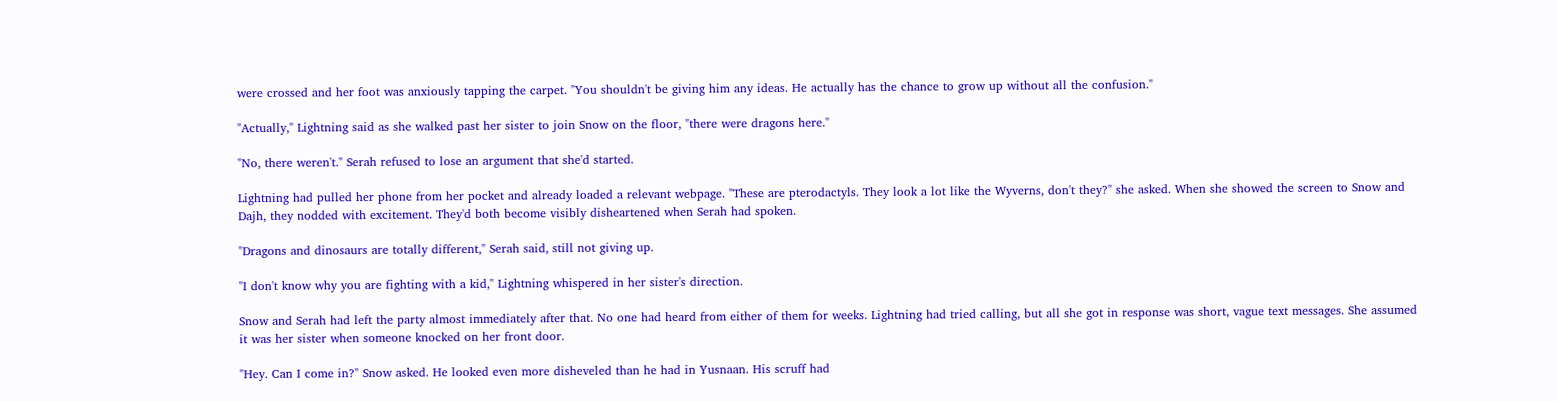were crossed and her foot was anxiously tapping the carpet. "You shouldn't be giving him any ideas. He actually has the chance to grow up without all the confusion."

"Actually," Lightning said as she walked past her sister to join Snow on the floor, "there were dragons here."

"No, there weren't." Serah refused to lose an argument that she'd started.

Lightning had pulled her phone from her pocket and already loaded a relevant webpage. "These are pterodactyls. They look a lot like the Wyverns, don't they?" she asked. When she showed the screen to Snow and Dajh, they nodded with excitement. They'd both become visibly disheartened when Serah had spoken.

"Dragons and dinosaurs are totally different," Serah said, still not giving up.

"I don't know why you are fighting with a kid," Lightning whispered in her sister's direction.

Snow and Serah had left the party almost immediately after that. No one had heard from either of them for weeks. Lightning had tried calling, but all she got in response was short, vague text messages. She assumed it was her sister when someone knocked on her front door.

"Hey. Can I come in?" Snow asked. He looked even more disheveled than he had in Yusnaan. His scruff had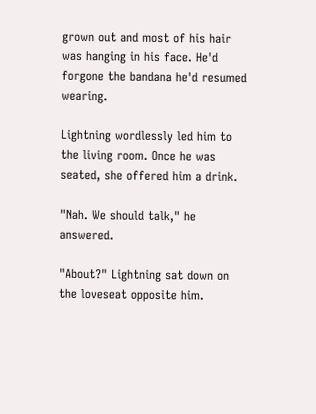grown out and most of his hair was hanging in his face. He'd forgone the bandana he'd resumed wearing.

Lightning wordlessly led him to the living room. Once he was seated, she offered him a drink.

"Nah. We should talk," he answered.

"About?" Lightning sat down on the loveseat opposite him.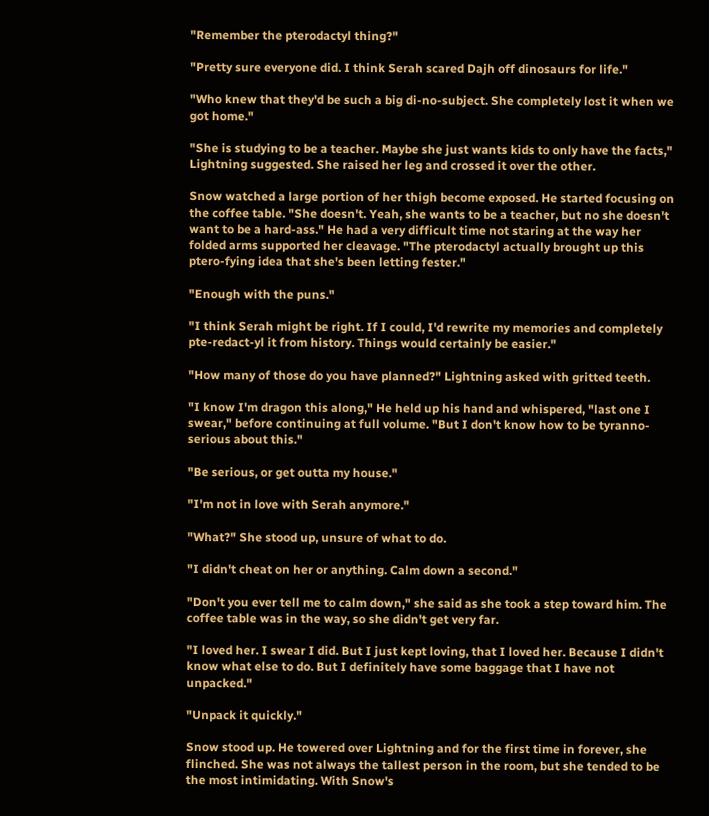"Remember the pterodactyl thing?"

"Pretty sure everyone did. I think Serah scared Dajh off dinosaurs for life."

"Who knew that they'd be such a big di-no-subject. She completely lost it when we got home."

"She is studying to be a teacher. Maybe she just wants kids to only have the facts," Lightning suggested. She raised her leg and crossed it over the other.

Snow watched a large portion of her thigh become exposed. He started focusing on the coffee table. "She doesn't. Yeah, she wants to be a teacher, but no she doesn't want to be a hard-ass." He had a very difficult time not staring at the way her folded arms supported her cleavage. "The pterodactyl actually brought up this ptero-fying idea that she's been letting fester."

"Enough with the puns."

"I think Serah might be right. If I could, I'd rewrite my memories and completely pte-redact-yl it from history. Things would certainly be easier."

"How many of those do you have planned?" Lightning asked with gritted teeth.

"I know I'm dragon this along," He held up his hand and whispered, "last one I swear," before continuing at full volume. "But I don't know how to be tyranno-serious about this."

"Be serious, or get outta my house."

"I'm not in love with Serah anymore."

"What?" She stood up, unsure of what to do.

"I didn't cheat on her or anything. Calm down a second."

"Don't you ever tell me to calm down," she said as she took a step toward him. The coffee table was in the way, so she didn't get very far.

"I loved her. I swear I did. But I just kept loving, that I loved her. Because I didn't know what else to do. But I definitely have some baggage that I have not unpacked."

"Unpack it quickly."

Snow stood up. He towered over Lightning and for the first time in forever, she flinched. She was not always the tallest person in the room, but she tended to be the most intimidating. With Snow's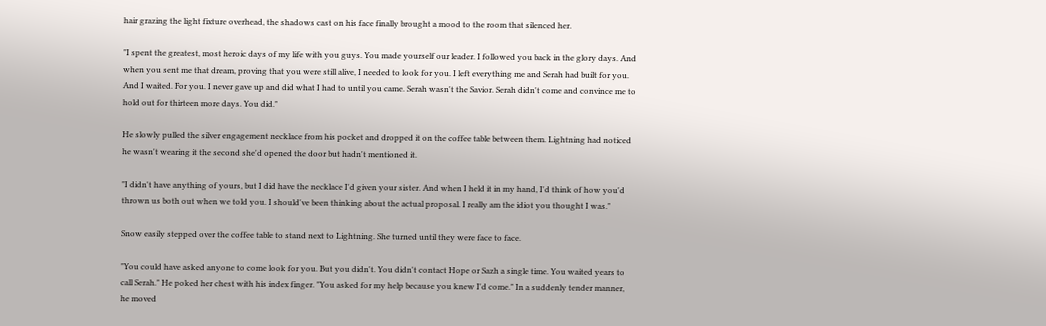hair grazing the light fixture overhead, the shadows cast on his face finally brought a mood to the room that silenced her.

"I spent the greatest, most heroic days of my life with you guys. You made yourself our leader. I followed you back in the glory days. And when you sent me that dream, proving that you were still alive, I needed to look for you. I left everything me and Serah had built for you. And I waited. For you. I never gave up and did what I had to until you came. Serah wasn't the Savior. Serah didn't come and convince me to hold out for thirteen more days. You did."

He slowly pulled the silver engagement necklace from his pocket and dropped it on the coffee table between them. Lightning had noticed he wasn't wearing it the second she'd opened the door but hadn't mentioned it.

"I didn't have anything of yours, but I did have the necklace I'd given your sister. And when I held it in my hand, I'd think of how you'd thrown us both out when we told you. I should've been thinking about the actual proposal. I really am the idiot you thought I was."

Snow easily stepped over the coffee table to stand next to Lightning. She turned until they were face to face.

"You could have asked anyone to come look for you. But you didn't. You didn't contact Hope or Sazh a single time. You waited years to call Serah." He poked her chest with his index finger. "You asked for my help because you knew I'd come." In a suddenly tender manner, he moved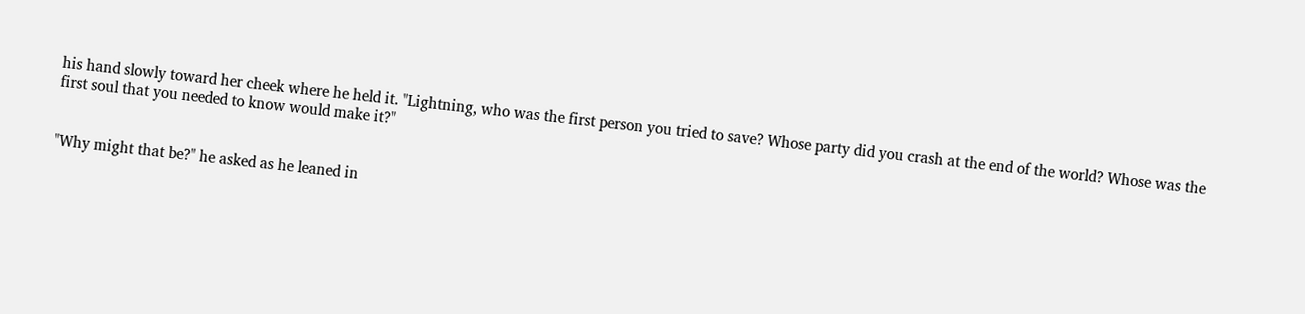his hand slowly toward her cheek where he held it. "Lightning, who was the first person you tried to save? Whose party did you crash at the end of the world? Whose was the first soul that you needed to know would make it?"


"Why might that be?" he asked as he leaned in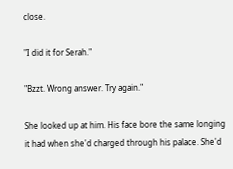close.

"I did it for Serah."

"Bzzt. Wrong answer. Try again."

She looked up at him. His face bore the same longing it had when she'd charged through his palace. She'd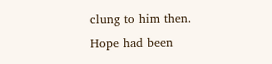clung to him then. Hope had been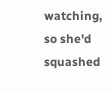watching, so she'd squashed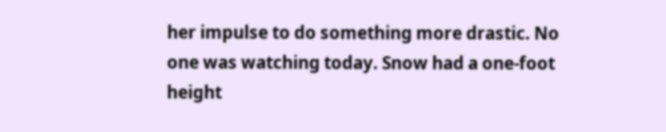her impulse to do something more drastic. No one was watching today. Snow had a one-foot height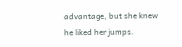advantage, but she knew he liked her jumps.